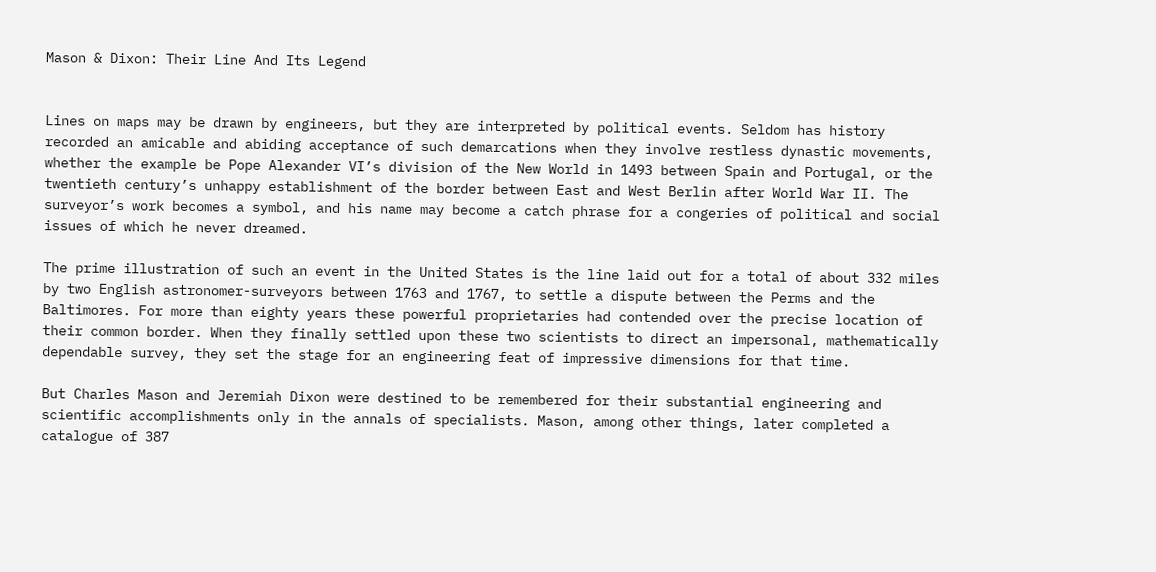Mason & Dixon: Their Line And Its Legend


Lines on maps may be drawn by engineers, but they are interpreted by political events. Seldom has history recorded an amicable and abiding acceptance of such demarcations when they involve restless dynastic movements, whether the example be Pope Alexander VI’s division of the New World in 1493 between Spain and Portugal, or the twentieth century’s unhappy establishment of the border between East and West Berlin after World War II. The surveyor’s work becomes a symbol, and his name may become a catch phrase for a congeries of political and social issues of which he never dreamed.

The prime illustration of such an event in the United States is the line laid out for a total of about 332 miles by two English astronomer-surveyors between 1763 and 1767, to settle a dispute between the Perms and the Baltimores. For more than eighty years these powerful proprietaries had contended over the precise location of their common border. When they finally settled upon these two scientists to direct an impersonal, mathematically dependable survey, they set the stage for an engineering feat of impressive dimensions for that time.

But Charles Mason and Jeremiah Dixon were destined to be remembered for their substantial engineering and scientific accomplishments only in the annals of specialists. Mason, among other things, later completed a catalogue of 387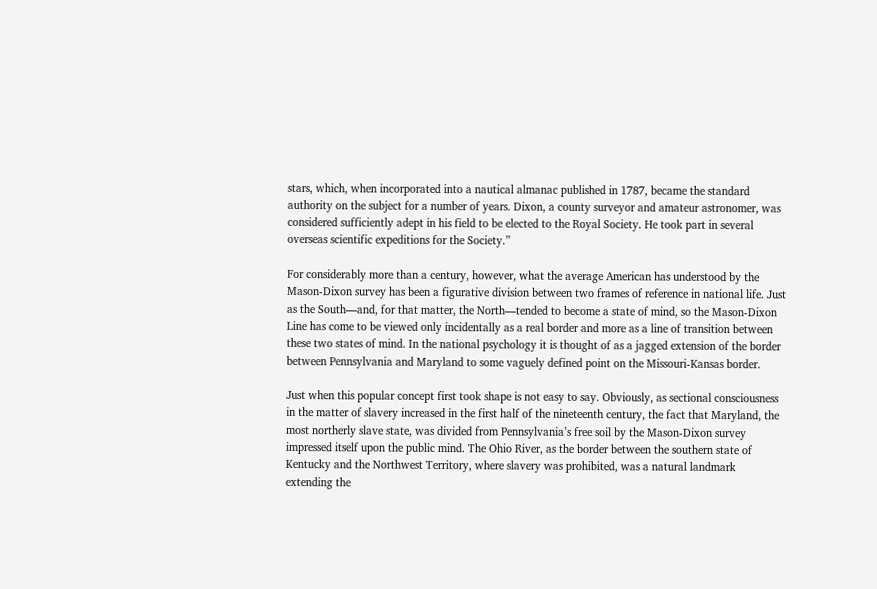stars, which, when incorporated into a nautical almanac published in 1787, became the standard authority on the subject for a number of years. Dixon, a county surveyor and amateur astronomer, was considered sufficiently adept in his field to be elected to the Royal Society. He took part in several overseas scientific expeditions for the Society.”

For considerably more than a century, however, what the average American has understood by the Mason-Dixon survey has been a figurative division between two frames of reference in national life. Just as the South—and, for that matter, the North—tended to become a state of mind, so the Mason-Dixon Line has come to be viewed only incidentally as a real border and more as a line of transition between these two states of mind. In the national psychology it is thought of as a jagged extension of the border between Pennsylvania and Maryland to some vaguely defined point on the Missouri-Kansas border.

Just when this popular concept first took shape is not easy to say. Obviously, as sectional consciousness in the matter of slavery increased in the first half of the nineteenth century, the fact that Maryland, the most northerly slave state, was divided from Pennsylvania’s free soil by the Mason-Dixon survey impressed itself upon the public mind. The Ohio River, as the border between the southern state of Kentucky and the Northwest Territory, where slavery was prohibited, was a natural landmark extending the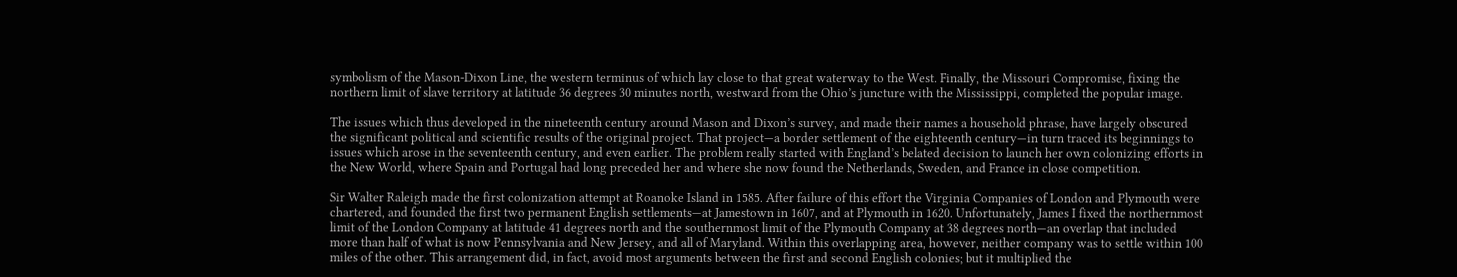symbolism of the Mason-Dixon Line, the western terminus of which lay close to that great waterway to the West. Finally, the Missouri Compromise, fixing the northern limit of slave territory at latitude 36 degrees 30 minutes north, westward from the Ohio’s juncture with the Mississippi, completed the popular image.

The issues which thus developed in the nineteenth century around Mason and Dixon’s survey, and made their names a household phrase, have largely obscured the significant political and scientific results of the original project. That project—a border settlement of the eighteenth century—in turn traced its beginnings to issues which arose in the seventeenth century, and even earlier. The problem really started with England’s belated decision to launch her own colonizing efforts in the New World, where Spain and Portugal had long preceded her and where she now found the Netherlands, Sweden, and France in close competition.

Sir Walter Raleigh made the first colonization attempt at Roanoke Island in 1585. After failure of this effort the Virginia Companies of London and Plymouth were chartered, and founded the first two permanent English settlements—at Jamestown in 1607, and at Plymouth in 1620. Unfortunately, James I fixed the northernmost limit of the London Company at latitude 41 degrees north and the southernmost limit of the Plymouth Company at 38 degrees north—an overlap that included more than half of what is now Pennsylvania and New Jersey, and all of Maryland. Within this overlapping area, however, neither company was to settle within 100 miles of the other. This arrangement did, in fact, avoid most arguments between the first and second English colonies; but it multiplied the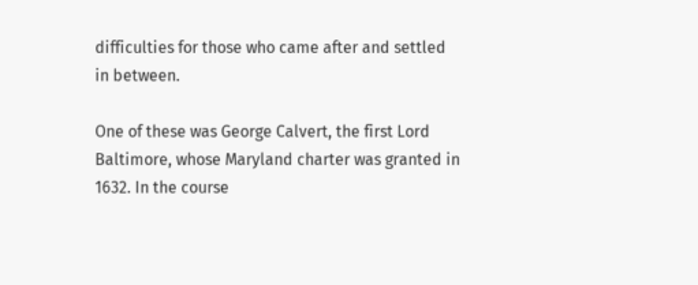difficulties for those who came after and settled in between.

One of these was George Calvert, the first Lord Baltimore, whose Maryland charter was granted in 1632. In the course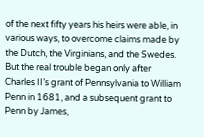of the next fifty years his heirs were able, in various ways, to overcome claims made by the Dutch, the Virginians, and the Swedes. But the real trouble began only after Charles II’s grant of Pennsylvania to William Penn in 1681, and a subsequent grant to Penn by James,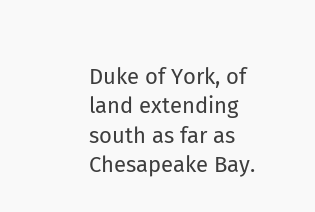Duke of York, of land extending south as far as Chesapeake Bay.